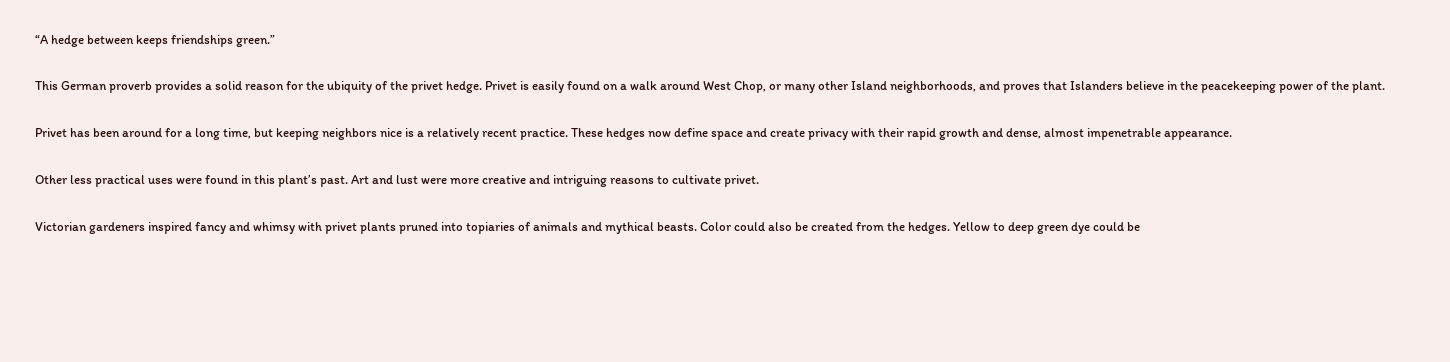“A hedge between keeps friendships green.”

This German proverb provides a solid reason for the ubiquity of the privet hedge. Privet is easily found on a walk around West Chop, or many other Island neighborhoods, and proves that Islanders believe in the peacekeeping power of the plant.

Privet has been around for a long time, but keeping neighbors nice is a relatively recent practice. These hedges now define space and create privacy with their rapid growth and dense, almost impenetrable appearance.

Other less practical uses were found in this plant’s past. Art and lust were more creative and intriguing reasons to cultivate privet.

Victorian gardeners inspired fancy and whimsy with privet plants pruned into topiaries of animals and mythical beasts. Color could also be created from the hedges. Yellow to deep green dye could be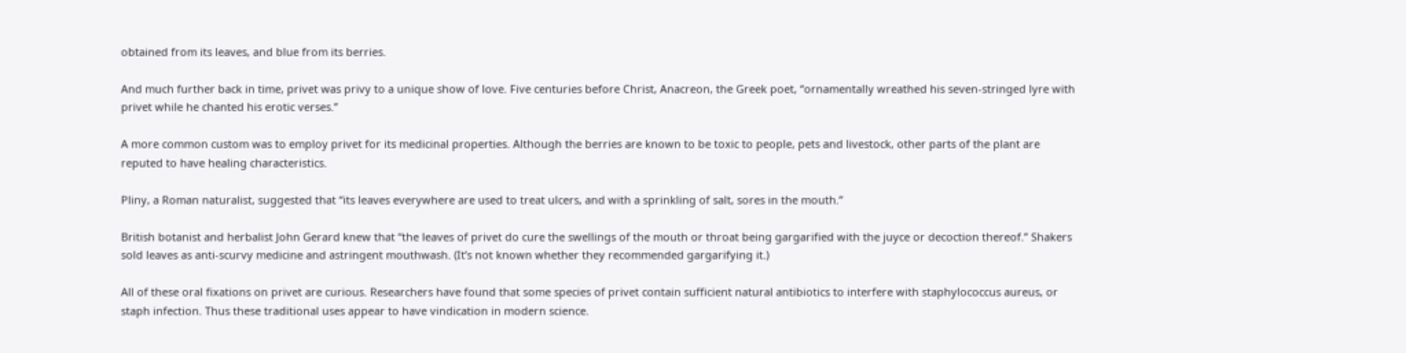obtained from its leaves, and blue from its berries.

And much further back in time, privet was privy to a unique show of love. Five centuries before Christ, Anacreon, the Greek poet, “ornamentally wreathed his seven-stringed lyre with privet while he chanted his erotic verses.”

A more common custom was to employ privet for its medicinal properties. Although the berries are known to be toxic to people, pets and livestock, other parts of the plant are reputed to have healing characteristics.

Pliny, a Roman naturalist, suggested that “its leaves everywhere are used to treat ulcers, and with a sprinkling of salt, sores in the mouth.”

British botanist and herbalist John Gerard knew that “the leaves of privet do cure the swellings of the mouth or throat being gargarified with the juyce or decoction thereof.” Shakers sold leaves as anti-scurvy medicine and astringent mouthwash. (It’s not known whether they recommended gargarifying it.)

All of these oral fixations on privet are curious. Researchers have found that some species of privet contain sufficient natural antibiotics to interfere with staphylococcus aureus, or staph infection. Thus these traditional uses appear to have vindication in modern science.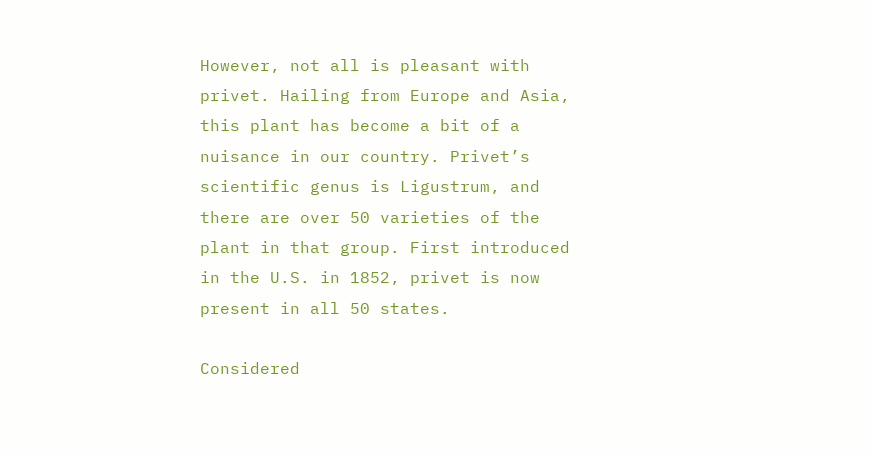However, not all is pleasant with privet. Hailing from Europe and Asia, this plant has become a bit of a nuisance in our country. Privet’s scientific genus is Ligustrum, and there are over 50 varieties of the plant in that group. First introduced in the U.S. in 1852, privet is now present in all 50 states.

Considered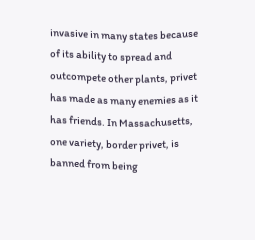invasive in many states because of its ability to spread and outcompete other plants, privet has made as many enemies as it has friends. In Massachusetts, one variety, border privet, is banned from being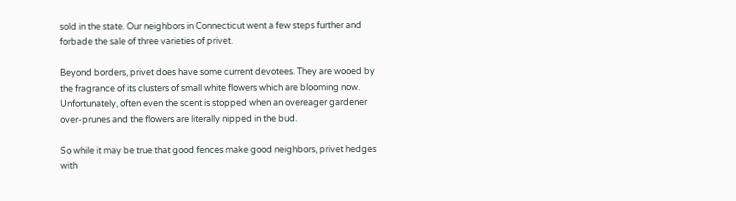sold in the state. Our neighbors in Connecticut went a few steps further and forbade the sale of three varieties of privet.

Beyond borders, privet does have some current devotees. They are wooed by the fragrance of its clusters of small white flowers which are blooming now. Unfortunately, often even the scent is stopped when an overeager gardener over-prunes and the flowers are literally nipped in the bud.

So while it may be true that good fences make good neighbors, privet hedges with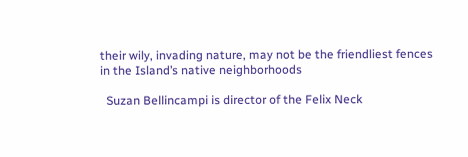their wily, invading nature, may not be the friendliest fences in the Island’s native neighborhoods

  Suzan Bellincampi is director of the Felix Neck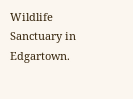Wildlife Sanctuary in Edgartown.